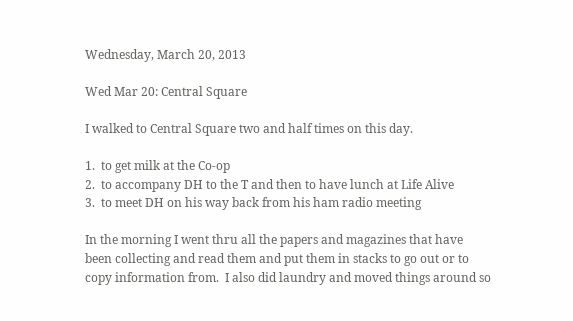Wednesday, March 20, 2013

Wed Mar 20: Central Square

I walked to Central Square two and half times on this day.

1.  to get milk at the Co-op
2.  to accompany DH to the T and then to have lunch at Life Alive
3.  to meet DH on his way back from his ham radio meeting

In the morning I went thru all the papers and magazines that have been collecting and read them and put them in stacks to go out or to copy information from.  I also did laundry and moved things around so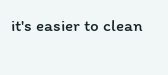it's easier to clean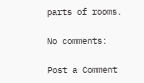parts of rooms.

No comments:

Post a Comment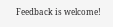Feedback is welcome!